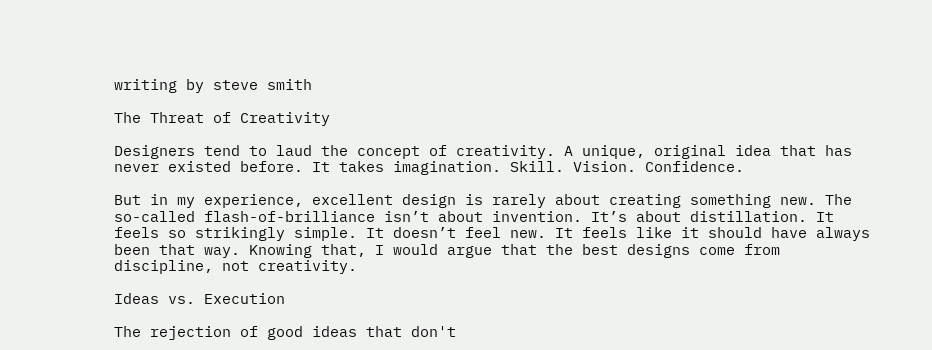writing by steve smith

The Threat of Creativity

Designers tend to laud the concept of creativity. A unique, original idea that has never existed before. It takes imagination. Skill. Vision. Confidence.

But in my experience, excellent design is rarely about creating something new. The so-called flash-of-brilliance isn’t about invention. It’s about distillation. It feels so strikingly simple. It doesn’t feel new. It feels like it should have always been that way. Knowing that, I would argue that the best designs come from discipline, not creativity.

Ideas vs. Execution

The rejection of good ideas that don't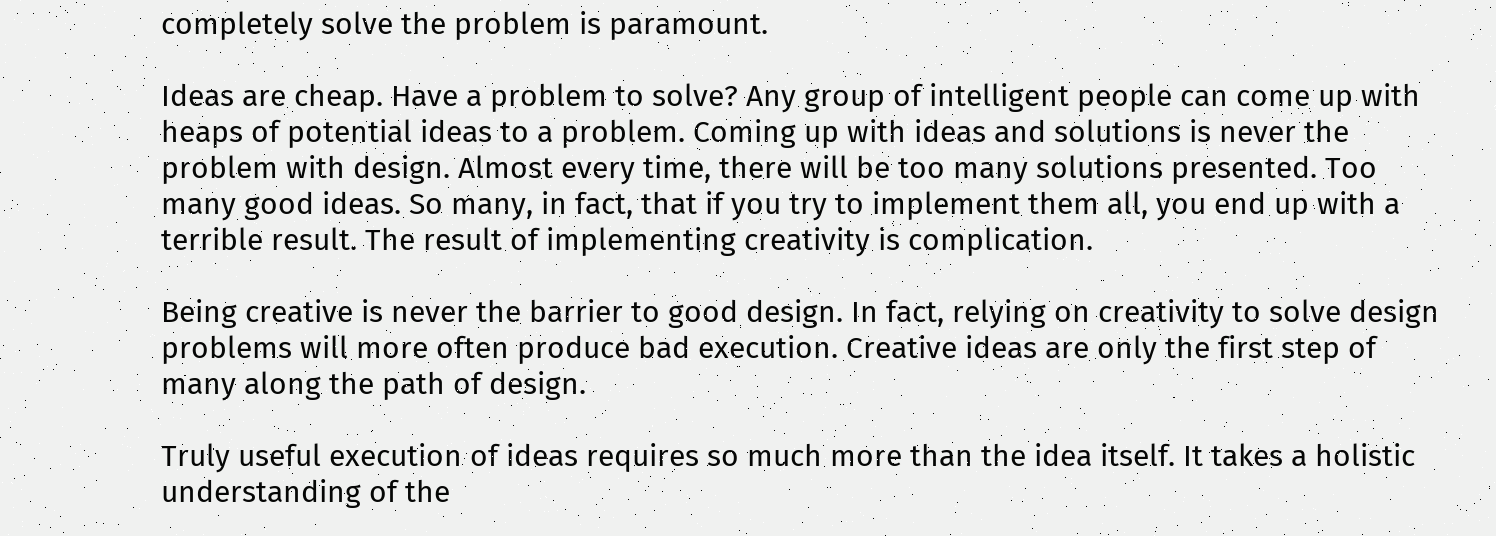completely solve the problem is paramount.

Ideas are cheap. Have a problem to solve? Any group of intelligent people can come up with heaps of potential ideas to a problem. Coming up with ideas and solutions is never the problem with design. Almost every time, there will be too many solutions presented. Too many good ideas. So many, in fact, that if you try to implement them all, you end up with a terrible result. The result of implementing creativity is complication.

Being creative is never the barrier to good design. In fact, relying on creativity to solve design problems will more often produce bad execution. Creative ideas are only the first step of many along the path of design.

Truly useful execution of ideas requires so much more than the idea itself. It takes a holistic understanding of the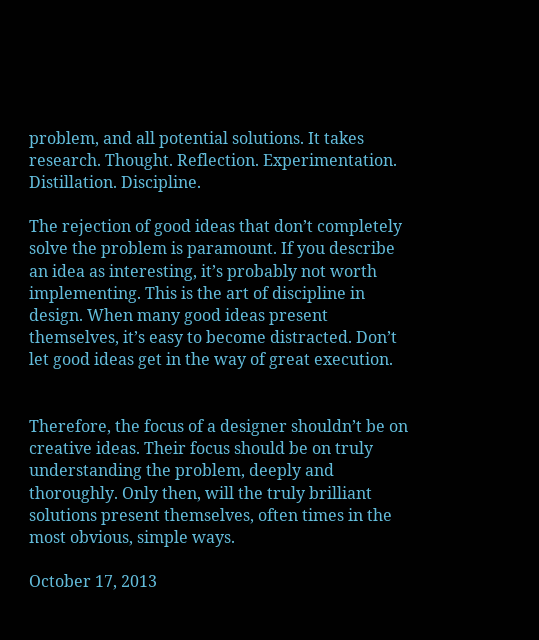problem, and all potential solutions. It takes research. Thought. Reflection. Experimentation. Distillation. Discipline.

The rejection of good ideas that don’t completely solve the problem is paramount. If you describe an idea as interesting, it’s probably not worth implementing. This is the art of discipline in design. When many good ideas present themselves, it’s easy to become distracted. Don’t let good ideas get in the way of great execution.


Therefore, the focus of a designer shouldn’t be on creative ideas. Their focus should be on truly understanding the problem, deeply and thoroughly. Only then, will the truly brilliant solutions present themselves, often times in the most obvious, simple ways.

October 17, 2013